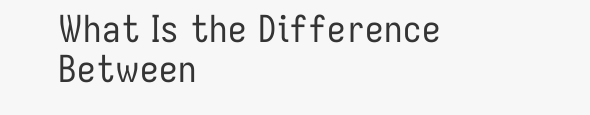What Is the Difference Between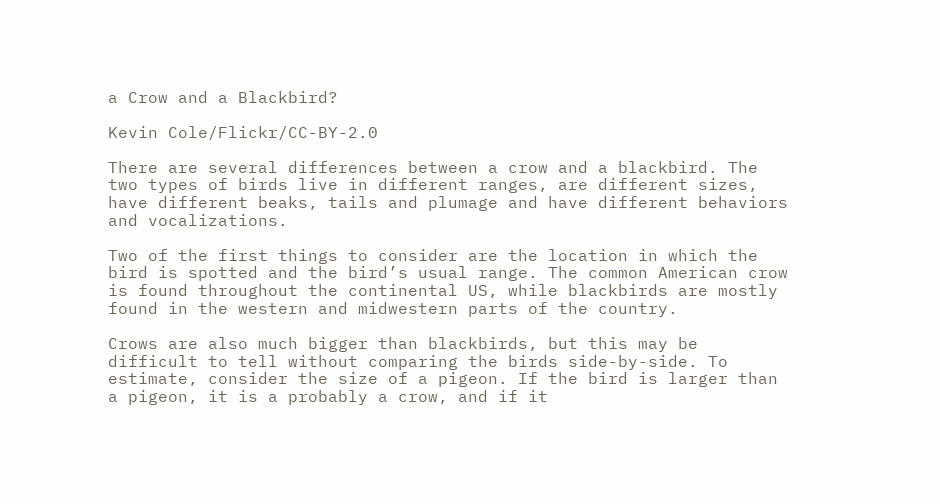a Crow and a Blackbird?

Kevin Cole/Flickr/CC-BY-2.0

There are several differences between a crow and a blackbird. The two types of birds live in different ranges, are different sizes, have different beaks, tails and plumage and have different behaviors and vocalizations.

Two of the first things to consider are the location in which the bird is spotted and the bird’s usual range. The common American crow is found throughout the continental US, while blackbirds are mostly found in the western and midwestern parts of the country.

Crows are also much bigger than blackbirds, but this may be difficult to tell without comparing the birds side-by-side. To estimate, consider the size of a pigeon. If the bird is larger than a pigeon, it is a probably a crow, and if it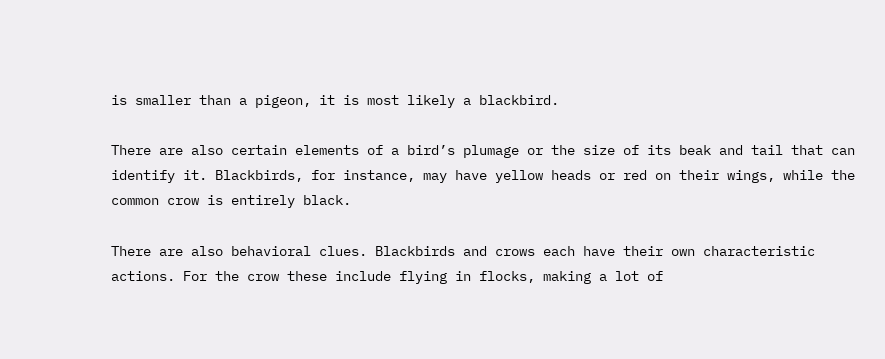is smaller than a pigeon, it is most likely a blackbird.

There are also certain elements of a bird’s plumage or the size of its beak and tail that can identify it. Blackbirds, for instance, may have yellow heads or red on their wings, while the common crow is entirely black.

There are also behavioral clues. Blackbirds and crows each have their own characteristic actions. For the crow these include flying in flocks, making a lot of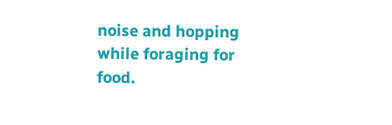noise and hopping while foraging for food.